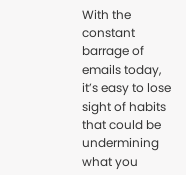With the constant barrage of emails today, it’s easy to lose sight of habits that could be undermining what you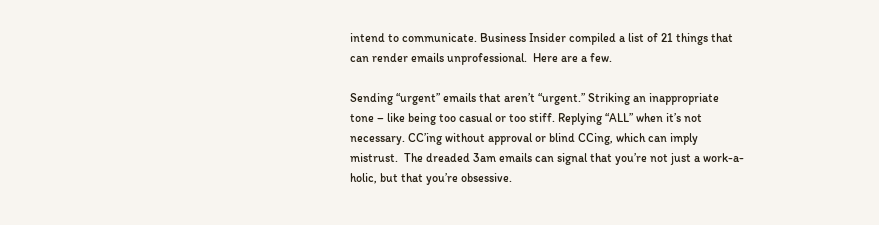intend to communicate. Business Insider compiled a list of 21 things that can render emails unprofessional.  Here are a few.

Sending “urgent” emails that aren’t “urgent.” Striking an inappropriate tone – like being too casual or too stiff. Replying “ALL” when it’s not necessary. CC’ing without approval or blind CCing, which can imply mistrust.  The dreaded 3am emails can signal that you’re not just a work-a-holic, but that you’re obsessive.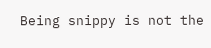Being snippy is not the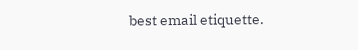best email etiquette.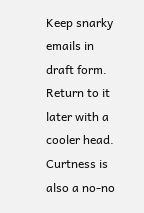Keep snarky emails in draft form.  Return to it later with a cooler head. Curtness is also a no-no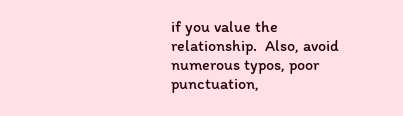if you value the relationship.  Also, avoid numerous typos, poor punctuation,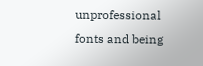unprofessional fonts and being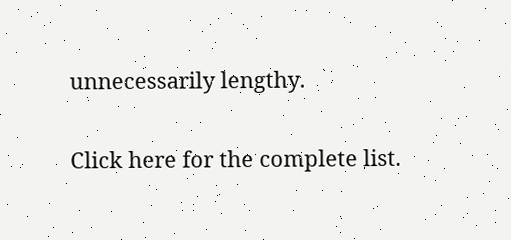unnecessarily lengthy.

Click here for the complete list.